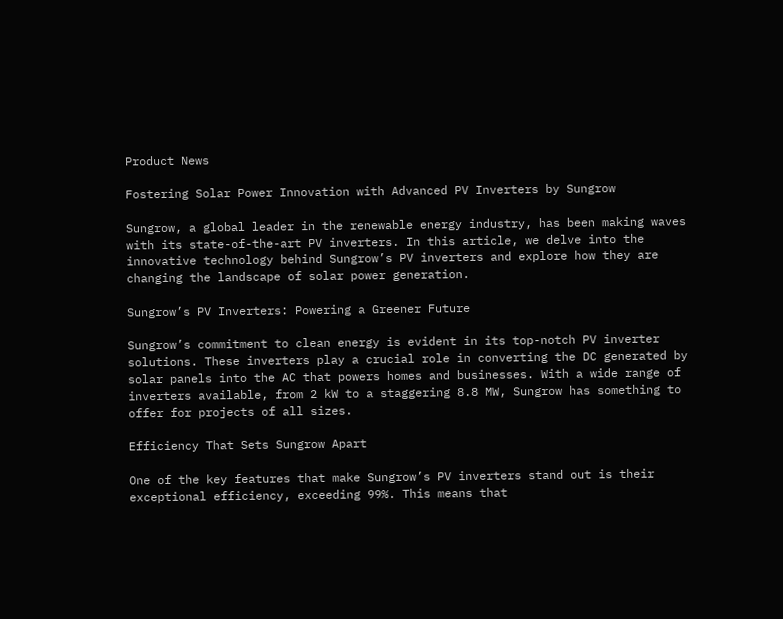Product News

Fostering Solar Power Innovation with Advanced PV Inverters by Sungrow

Sungrow, a global leader in the renewable energy industry, has been making waves with its state-of-the-art PV inverters. In this article, we delve into the innovative technology behind Sungrow’s PV inverters and explore how they are changing the landscape of solar power generation.

Sungrow’s PV Inverters: Powering a Greener Future

Sungrow’s commitment to clean energy is evident in its top-notch PV inverter solutions. These inverters play a crucial role in converting the DC generated by solar panels into the AC that powers homes and businesses. With a wide range of inverters available, from 2 kW to a staggering 8.8 MW, Sungrow has something to offer for projects of all sizes.

Efficiency That Sets Sungrow Apart

One of the key features that make Sungrow’s PV inverters stand out is their exceptional efficiency, exceeding 99%. This means that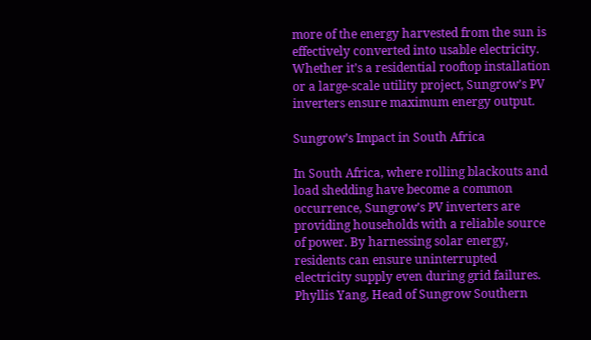more of the energy harvested from the sun is effectively converted into usable electricity. Whether it’s a residential rooftop installation or a large-scale utility project, Sungrow’s PV inverters ensure maximum energy output.

Sungrow’s Impact in South Africa

In South Africa, where rolling blackouts and load shedding have become a common occurrence, Sungrow’s PV inverters are providing households with a reliable source of power. By harnessing solar energy, residents can ensure uninterrupted electricity supply even during grid failures. Phyllis Yang, Head of Sungrow Southern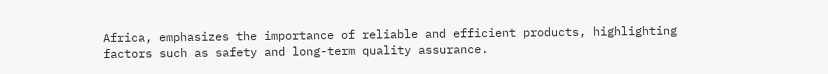Africa, emphasizes the importance of reliable and efficient products, highlighting factors such as safety and long-term quality assurance.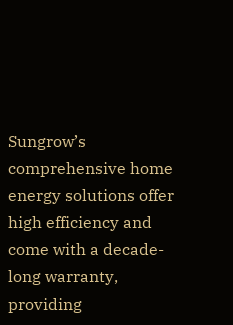Sungrow’s comprehensive home energy solutions offer high efficiency and come with a decade-long warranty, providing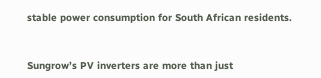stable power consumption for South African residents.


Sungrow’s PV inverters are more than just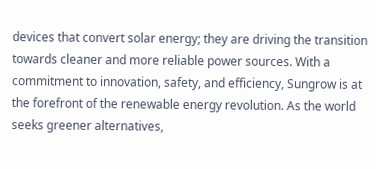devices that convert solar energy; they are driving the transition towards cleaner and more reliable power sources. With a commitment to innovation, safety, and efficiency, Sungrow is at the forefront of the renewable energy revolution. As the world seeks greener alternatives,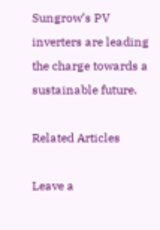Sungrow’s PV inverters are leading the charge towards a sustainable future.

Related Articles

Leave a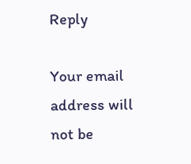Reply

Your email address will not be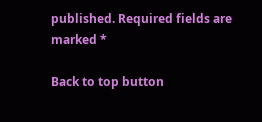published. Required fields are marked *

Back to top button